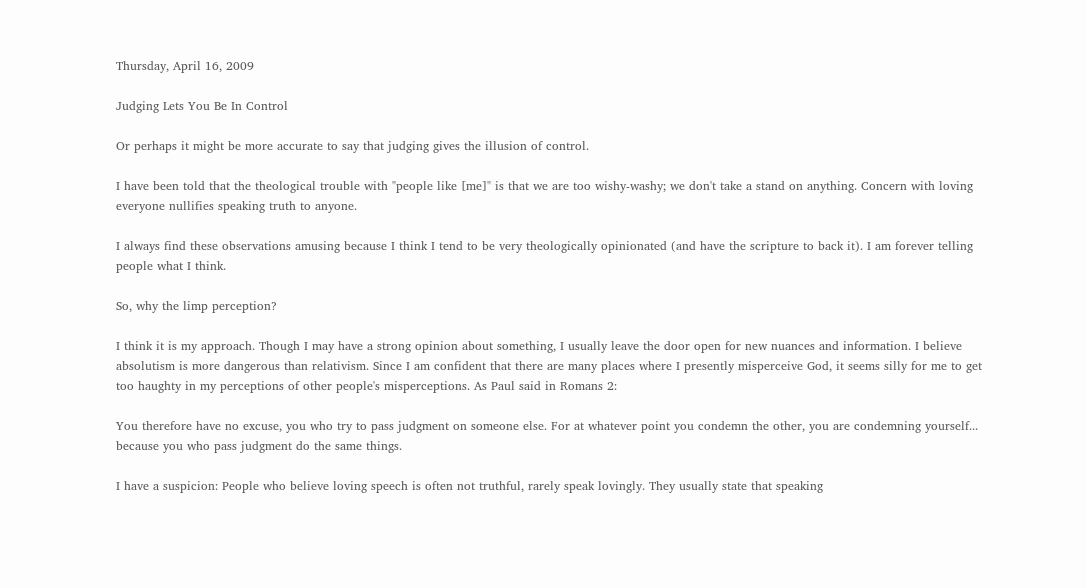Thursday, April 16, 2009

Judging Lets You Be In Control

Or perhaps it might be more accurate to say that judging gives the illusion of control.

I have been told that the theological trouble with "people like [me]" is that we are too wishy-washy; we don't take a stand on anything. Concern with loving everyone nullifies speaking truth to anyone.

I always find these observations amusing because I think I tend to be very theologically opinionated (and have the scripture to back it). I am forever telling people what I think.

So, why the limp perception?

I think it is my approach. Though I may have a strong opinion about something, I usually leave the door open for new nuances and information. I believe absolutism is more dangerous than relativism. Since I am confident that there are many places where I presently misperceive God, it seems silly for me to get too haughty in my perceptions of other people's misperceptions. As Paul said in Romans 2:

You therefore have no excuse, you who try to pass judgment on someone else. For at whatever point you condemn the other, you are condemning yourself... because you who pass judgment do the same things.

I have a suspicion: People who believe loving speech is often not truthful, rarely speak lovingly. They usually state that speaking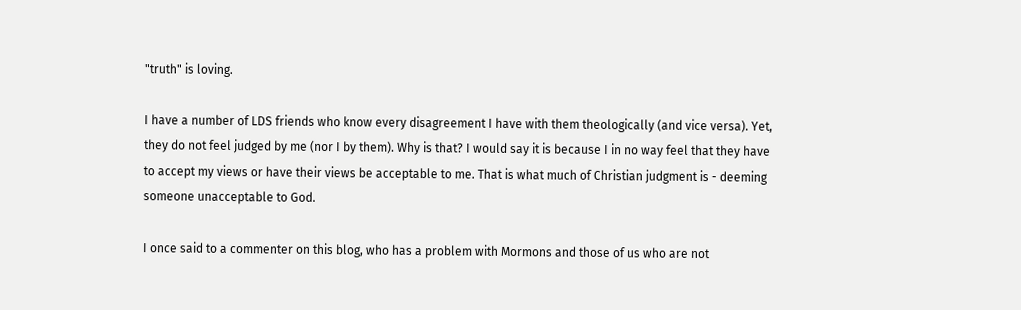"truth" is loving.

I have a number of LDS friends who know every disagreement I have with them theologically (and vice versa). Yet, they do not feel judged by me (nor I by them). Why is that? I would say it is because I in no way feel that they have to accept my views or have their views be acceptable to me. That is what much of Christian judgment is - deeming someone unacceptable to God.

I once said to a commenter on this blog, who has a problem with Mormons and those of us who are not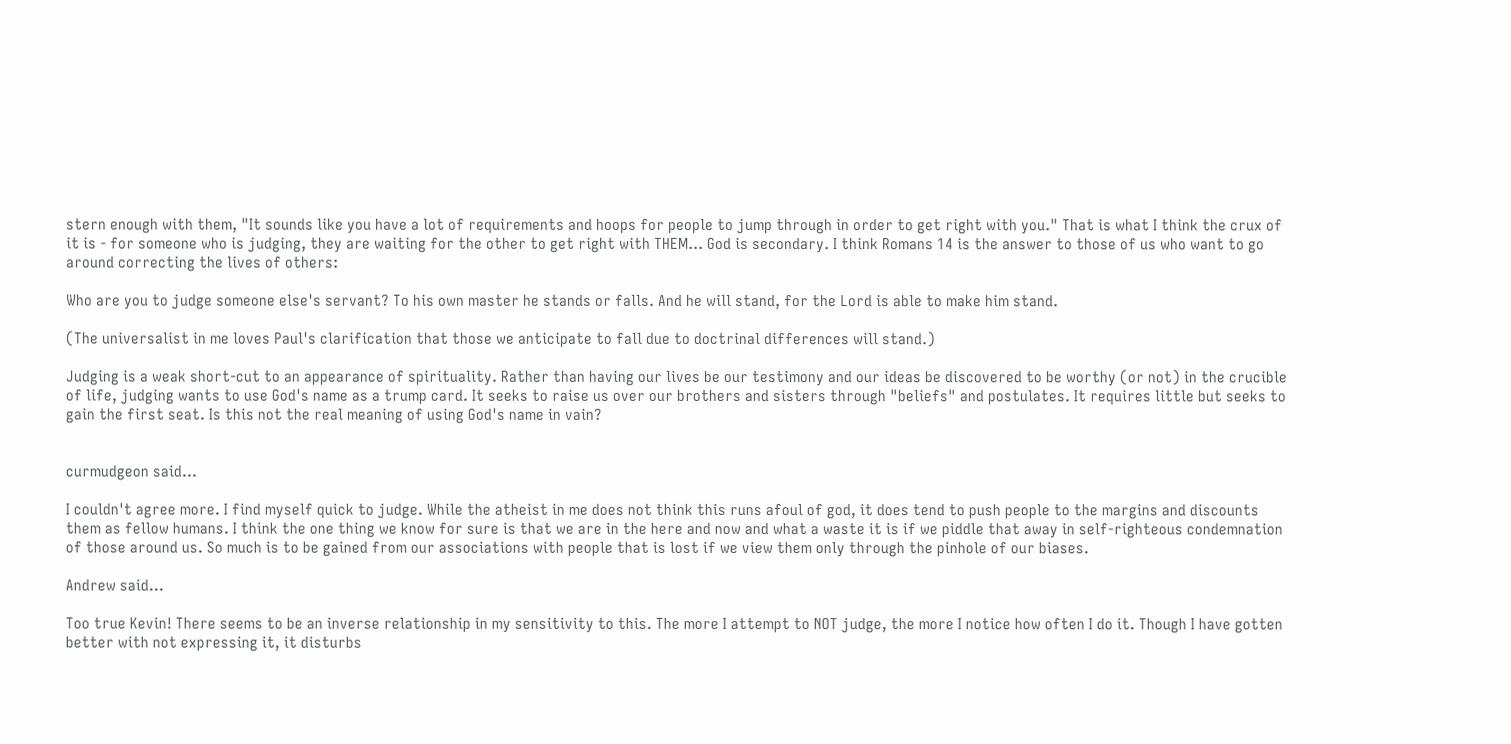stern enough with them, "It sounds like you have a lot of requirements and hoops for people to jump through in order to get right with you." That is what I think the crux of it is - for someone who is judging, they are waiting for the other to get right with THEM... God is secondary. I think Romans 14 is the answer to those of us who want to go around correcting the lives of others:

Who are you to judge someone else's servant? To his own master he stands or falls. And he will stand, for the Lord is able to make him stand.

(The universalist in me loves Paul's clarification that those we anticipate to fall due to doctrinal differences will stand.)

Judging is a weak short-cut to an appearance of spirituality. Rather than having our lives be our testimony and our ideas be discovered to be worthy (or not) in the crucible of life, judging wants to use God's name as a trump card. It seeks to raise us over our brothers and sisters through "beliefs" and postulates. It requires little but seeks to gain the first seat. Is this not the real meaning of using God's name in vain?


curmudgeon said...

I couldn't agree more. I find myself quick to judge. While the atheist in me does not think this runs afoul of god, it does tend to push people to the margins and discounts them as fellow humans. I think the one thing we know for sure is that we are in the here and now and what a waste it is if we piddle that away in self-righteous condemnation of those around us. So much is to be gained from our associations with people that is lost if we view them only through the pinhole of our biases.

Andrew said...

Too true Kevin! There seems to be an inverse relationship in my sensitivity to this. The more I attempt to NOT judge, the more I notice how often I do it. Though I have gotten better with not expressing it, it disturbs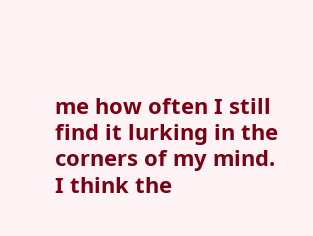me how often I still find it lurking in the corners of my mind. I think the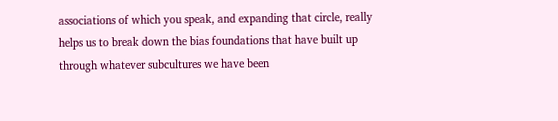associations of which you speak, and expanding that circle, really helps us to break down the bias foundations that have built up through whatever subcultures we have been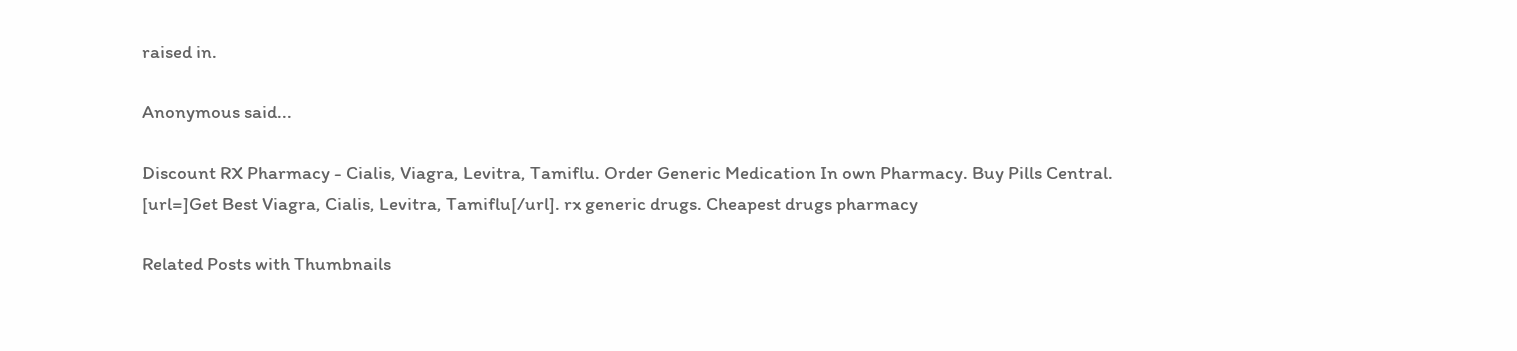raised in.

Anonymous said...

Discount RX Pharmacy - Cialis, Viagra, Levitra, Tamiflu. Order Generic Medication In own Pharmacy. Buy Pills Central.
[url=]Get Best Viagra, Cialis, Levitra, Tamiflu[/url]. rx generic drugs. Cheapest drugs pharmacy

Related Posts with Thumbnails